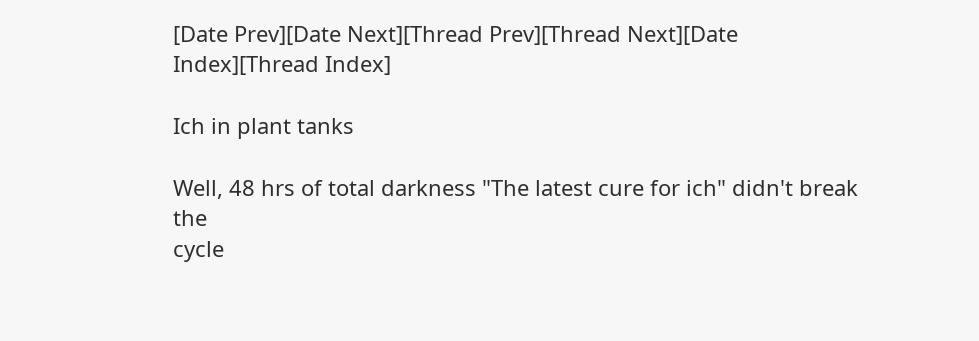[Date Prev][Date Next][Thread Prev][Thread Next][Date Index][Thread Index]

Ich in plant tanks

Well, 48 hrs of total darkness "The latest cure for ich" didn't break the
cycle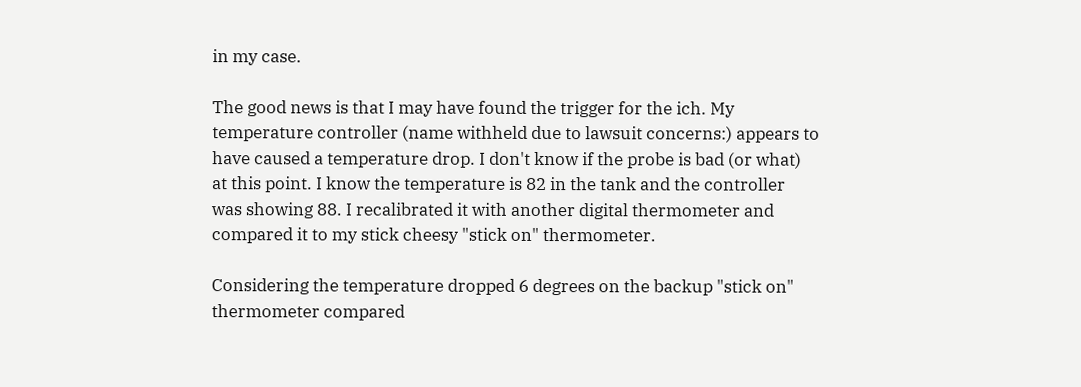in my case.

The good news is that I may have found the trigger for the ich. My
temperature controller (name withheld due to lawsuit concerns:) appears to
have caused a temperature drop. I don't know if the probe is bad (or what)
at this point. I know the temperature is 82 in the tank and the controller
was showing 88. I recalibrated it with another digital thermometer and
compared it to my stick cheesy "stick on" thermometer.

Considering the temperature dropped 6 degrees on the backup "stick on"
thermometer compared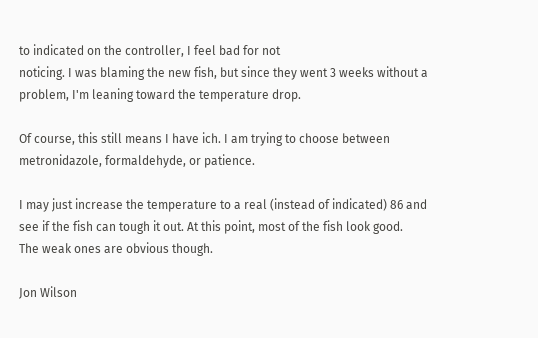to indicated on the controller, I feel bad for not
noticing. I was blaming the new fish, but since they went 3 weeks without a
problem, I'm leaning toward the temperature drop.

Of course, this still means I have ich. I am trying to choose between
metronidazole, formaldehyde, or patience.

I may just increase the temperature to a real (instead of indicated) 86 and
see if the fish can tough it out. At this point, most of the fish look good.
The weak ones are obvious though.

Jon Wilson